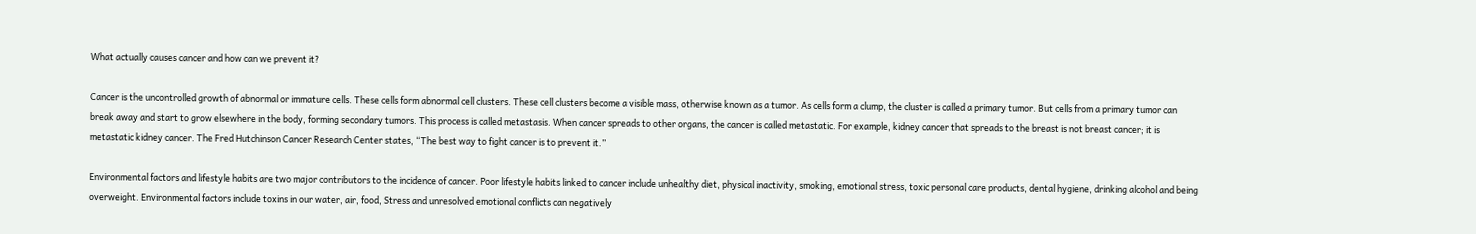What actually causes cancer and how can we prevent it?

Cancer is the uncontrolled growth of abnormal or immature cells. These cells form abnormal cell clusters. These cell clusters become a visible mass, otherwise known as a tumor. As cells form a clump, the cluster is called a primary tumor. But cells from a primary tumor can break away and start to grow elsewhere in the body, forming secondary tumors. This process is called metastasis. When cancer spreads to other organs, the cancer is called metastatic. For example, kidney cancer that spreads to the breast is not breast cancer; it is metastatic kidney cancer. The Fred Hutchinson Cancer Research Center states, “The best way to fight cancer is to prevent it.”

Environmental factors and lifestyle habits are two major contributors to the incidence of cancer. Poor lifestyle habits linked to cancer include unhealthy diet, physical inactivity, smoking, emotional stress, toxic personal care products, dental hygiene, drinking alcohol and being overweight. Environmental factors include toxins in our water, air, food, Stress and unresolved emotional conflicts can negatively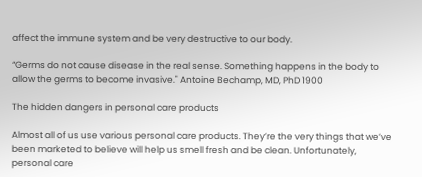affect the immune system and be very destructive to our body.

“Germs do not cause disease in the real sense. Something happens in the body to allow the germs to become invasive." Antoine Bechamp, MD, PhD 1900

The hidden dangers in personal care products

Almost all of us use various personal care products. They’re the very things that we’ve been marketed to believe will help us smell fresh and be clean. Unfortunately, personal care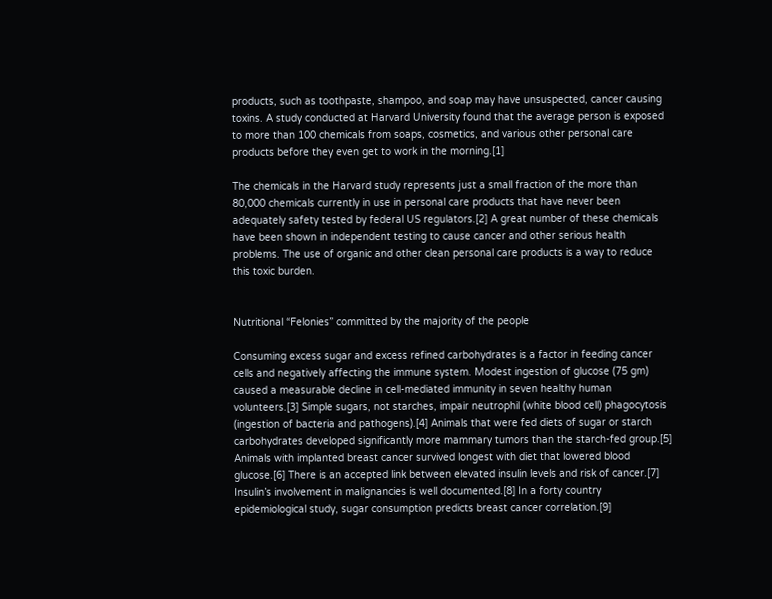products, such as toothpaste, shampoo, and soap may have unsuspected, cancer causing toxins. A study conducted at Harvard University found that the average person is exposed to more than 100 chemicals from soaps, cosmetics, and various other personal care products before they even get to work in the morning.[1]

The chemicals in the Harvard study represents just a small fraction of the more than 80,000 chemicals currently in use in personal care products that have never been adequately safety tested by federal US regulators.[2] A great number of these chemicals have been shown in independent testing to cause cancer and other serious health problems. The use of organic and other clean personal care products is a way to reduce this toxic burden.


Nutritional “Felonies” committed by the majority of the people

Consuming excess sugar and excess refined carbohydrates is a factor in feeding cancer cells and negatively affecting the immune system. Modest ingestion of glucose (75 gm) caused a measurable decline in cell-mediated immunity in seven healthy human volunteers.[3] Simple sugars, not starches, impair neutrophil (white blood cell) phagocytosis (ingestion of bacteria and pathogens).[4] Animals that were fed diets of sugar or starch carbohydrates developed significantly more mammary tumors than the starch-fed group.[5] Animals with implanted breast cancer survived longest with diet that lowered blood glucose.[6] There is an accepted link between elevated insulin levels and risk of cancer.[7] Insulin’s involvement in malignancies is well documented.[8] In a forty country epidemiological study, sugar consumption predicts breast cancer correlation.[9]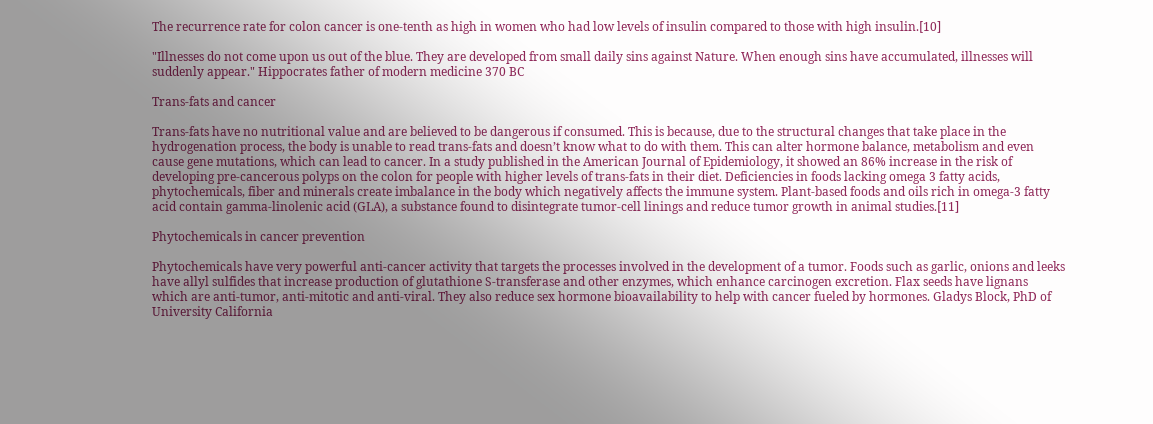The recurrence rate for colon cancer is one-tenth as high in women who had low levels of insulin compared to those with high insulin.[10]

"Illnesses do not come upon us out of the blue. They are developed from small daily sins against Nature. When enough sins have accumulated, illnesses will suddenly appear." Hippocrates father of modern medicine 370 BC

Trans-fats and cancer

Trans-fats have no nutritional value and are believed to be dangerous if consumed. This is because, due to the structural changes that take place in the hydrogenation process, the body is unable to read trans-fats and doesn’t know what to do with them. This can alter hormone balance, metabolism and even cause gene mutations, which can lead to cancer. In a study published in the American Journal of Epidemiology, it showed an 86% increase in the risk of developing pre-cancerous polyps on the colon for people with higher levels of trans-fats in their diet. Deficiencies in foods lacking omega 3 fatty acids, phytochemicals, fiber and minerals create imbalance in the body which negatively affects the immune system. Plant-based foods and oils rich in omega-3 fatty acid contain gamma-linolenic acid (GLA), a substance found to disintegrate tumor-cell linings and reduce tumor growth in animal studies.[11]

Phytochemicals in cancer prevention

Phytochemicals have very powerful anti-cancer activity that targets the processes involved in the development of a tumor. Foods such as garlic, onions and leeks have allyl sulfides that increase production of glutathione S-transferase and other enzymes, which enhance carcinogen excretion. Flax seeds have lignans which are anti-tumor, anti-mitotic and anti-viral. They also reduce sex hormone bioavailability to help with cancer fueled by hormones. Gladys Block, PhD of University California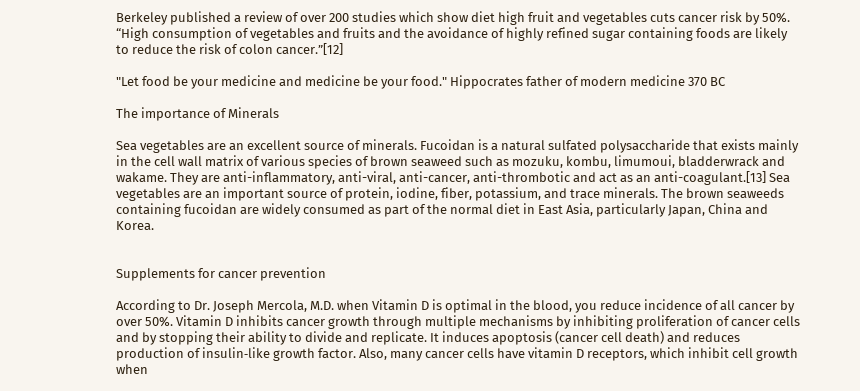Berkeley published a review of over 200 studies which show diet high fruit and vegetables cuts cancer risk by 50%. “High consumption of vegetables and fruits and the avoidance of highly refined sugar containing foods are likely to reduce the risk of colon cancer.”[12]

"Let food be your medicine and medicine be your food." Hippocrates father of modern medicine 370 BC

The importance of Minerals

Sea vegetables are an excellent source of minerals. Fucoidan is a natural sulfated polysaccharide that exists mainly in the cell wall matrix of various species of brown seaweed such as mozuku, kombu, limumoui, bladderwrack and wakame. They are anti-inflammatory, anti-viral, anti-cancer, anti-thrombotic and act as an anti-coagulant.[13] Sea vegetables are an important source of protein, iodine, fiber, potassium, and trace minerals. The brown seaweeds containing fucoidan are widely consumed as part of the normal diet in East Asia, particularly Japan, China and Korea.


Supplements for cancer prevention

According to Dr. Joseph Mercola, M.D. when Vitamin D is optimal in the blood, you reduce incidence of all cancer by over 50%. Vitamin D inhibits cancer growth through multiple mechanisms by inhibiting proliferation of cancer cells and by stopping their ability to divide and replicate. It induces apoptosis (cancer cell death) and reduces production of insulin‐like growth factor. Also, many cancer cells have vitamin D receptors, which inhibit cell growth when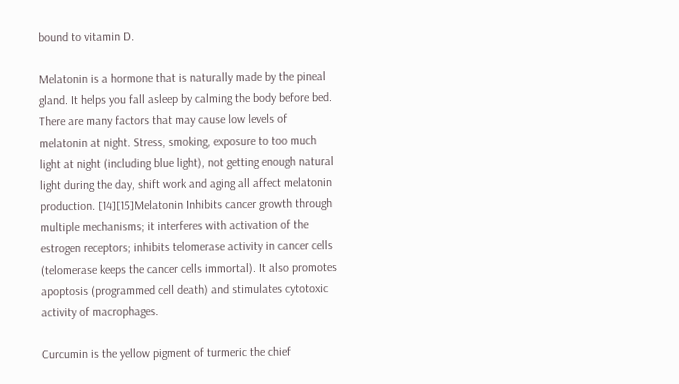bound to vitamin D.

Melatonin is a hormone that is naturally made by the pineal gland. It helps you fall asleep by calming the body before bed. There are many factors that may cause low levels of melatonin at night. Stress, smoking, exposure to too much light at night (including blue light), not getting enough natural light during the day, shift work and aging all affect melatonin production. [14][15]Melatonin Inhibits cancer growth through multiple mechanisms; it interferes with activation of the estrogen receptors; inhibits telomerase activity in cancer cells (telomerase keeps the cancer cells immortal). It also promotes apoptosis (programmed cell death) and stimulates cytotoxic activity of macrophages.

Curcumin is the yellow pigment of turmeric the chief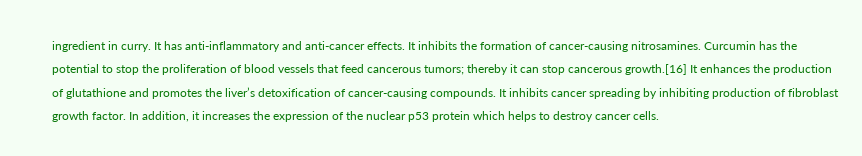ingredient in curry. It has anti-inflammatory and anti-cancer effects. It inhibits the formation of cancer-causing nitrosamines. Curcumin has the potential to stop the proliferation of blood vessels that feed cancerous tumors; thereby it can stop cancerous growth.[16] It enhances the production of glutathione and promotes the liver’s detoxification of cancer-causing compounds. It inhibits cancer spreading by inhibiting production of fibroblast growth factor. In addition, it increases the expression of the nuclear p53 protein which helps to destroy cancer cells.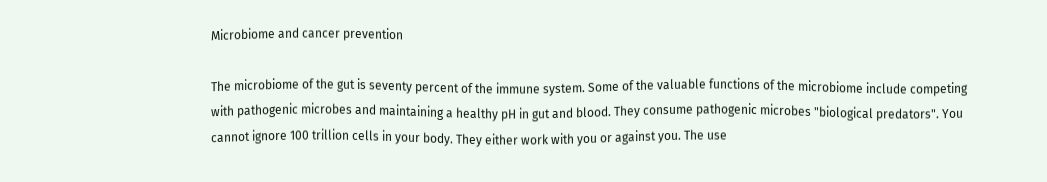Microbiome and cancer prevention

The microbiome of the gut is seventy percent of the immune system. Some of the valuable functions of the microbiome include competing with pathogenic microbes and maintaining a healthy pH in gut and blood. They consume pathogenic microbes "biological predators". You cannot ignore 100 trillion cells in your body. They either work with you or against you. The use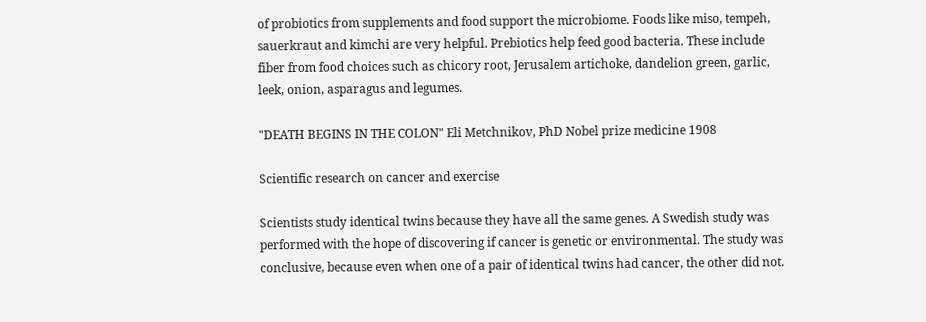of probiotics from supplements and food support the microbiome. Foods like miso, tempeh, sauerkraut and kimchi are very helpful. Prebiotics help feed good bacteria. These include fiber from food choices such as chicory root, Jerusalem artichoke, dandelion green, garlic, leek, onion, asparagus and legumes.

"DEATH BEGINS IN THE COLON" Eli Metchnikov, PhD Nobel prize medicine 1908

Scientific research on cancer and exercise

Scientists study identical twins because they have all the same genes. A Swedish study was performed with the hope of discovering if cancer is genetic or environmental. The study was conclusive, because even when one of a pair of identical twins had cancer, the other did not.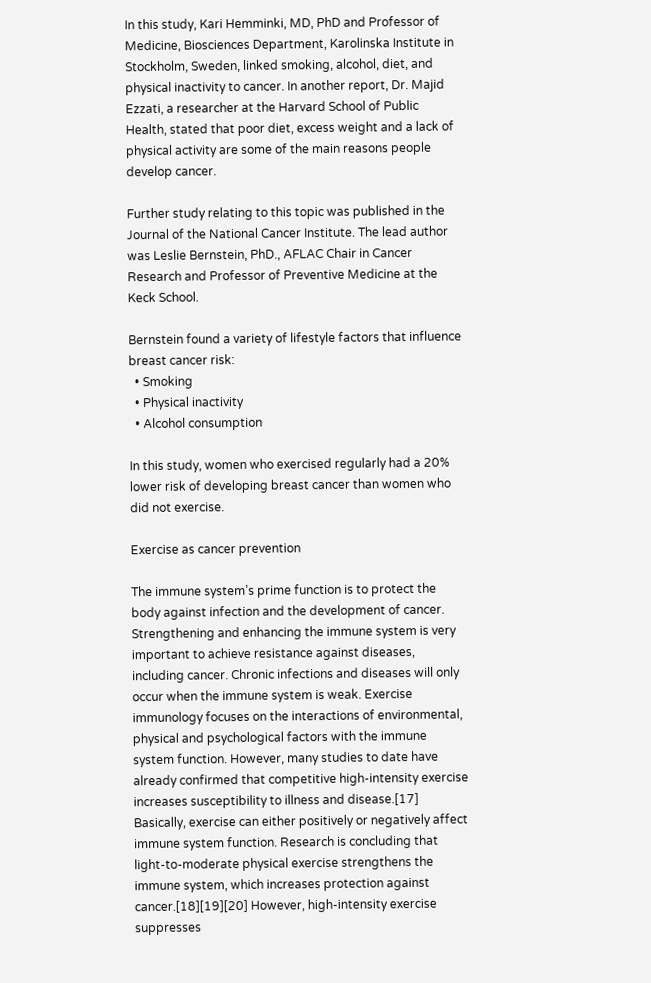In this study, Kari Hemminki, MD, PhD and Professor of Medicine, Biosciences Department, Karolinska Institute in Stockholm, Sweden, linked smoking, alcohol, diet, and physical inactivity to cancer. In another report, Dr. Majid Ezzati, a researcher at the Harvard School of Public Health, stated that poor diet, excess weight and a lack of physical activity are some of the main reasons people develop cancer.

Further study relating to this topic was published in the Journal of the National Cancer Institute. The lead author was Leslie Bernstein, PhD., AFLAC Chair in Cancer Research and Professor of Preventive Medicine at the Keck School.

Bernstein found a variety of lifestyle factors that influence breast cancer risk:
  • Smoking
  • Physical inactivity
  • Alcohol consumption

In this study, women who exercised regularly had a 20% lower risk of developing breast cancer than women who did not exercise.

Exercise as cancer prevention

The immune system’s prime function is to protect the body against infection and the development of cancer. Strengthening and enhancing the immune system is very important to achieve resistance against diseases, including cancer. Chronic infections and diseases will only occur when the immune system is weak. Exercise immunology focuses on the interactions of environmental, physical and psychological factors with the immune system function. However, many studies to date have already confirmed that competitive high-intensity exercise increases susceptibility to illness and disease.[17] Basically, exercise can either positively or negatively affect immune system function. Research is concluding that light-to-moderate physical exercise strengthens the immune system, which increases protection against cancer.[18][19][20] However, high-intensity exercise suppresses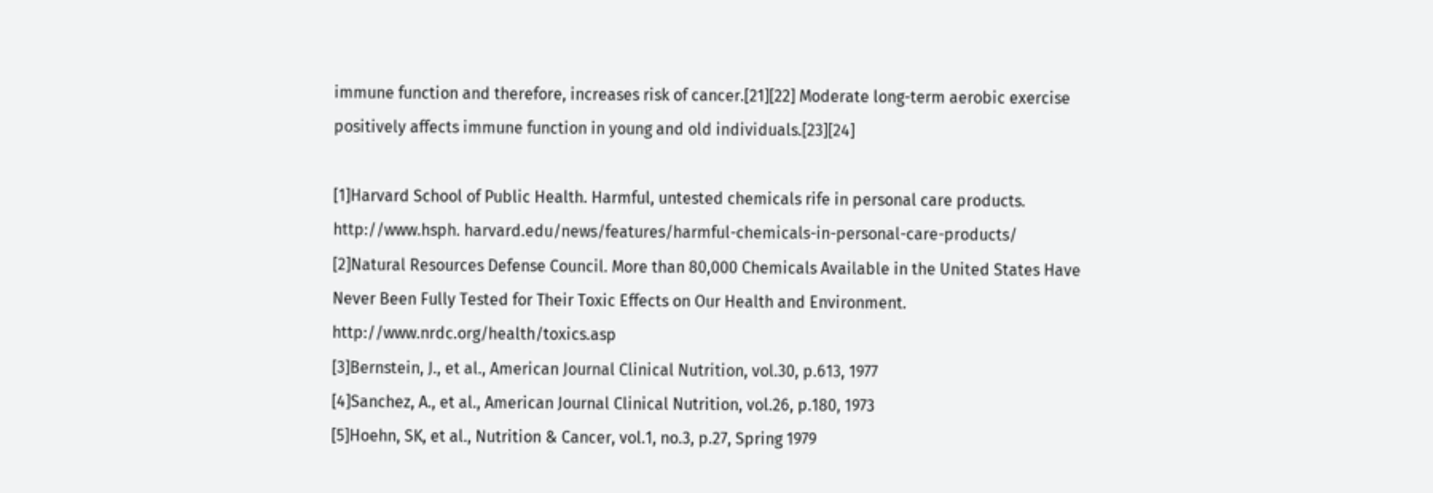immune function and therefore, increases risk of cancer.[21][22] Moderate long-term aerobic exercise positively affects immune function in young and old individuals.[23][24]

[1]Harvard School of Public Health. Harmful, untested chemicals rife in personal care products. http://www.hsph. harvard.edu/news/features/harmful-chemicals-in-personal-care-products/
[2]Natural Resources Defense Council. More than 80,000 Chemicals Available in the United States Have Never Been Fully Tested for Their Toxic Effects on Our Health and Environment. http://www.nrdc.org/health/toxics.asp
[3]Bernstein, J., et al., American Journal Clinical Nutrition, vol.30, p.613, 1977
[4]Sanchez, A., et al., American Journal Clinical Nutrition, vol.26, p.180, 1973
[5]Hoehn, SK, et al., Nutrition & Cancer, vol.1, no.3, p.27, Spring 1979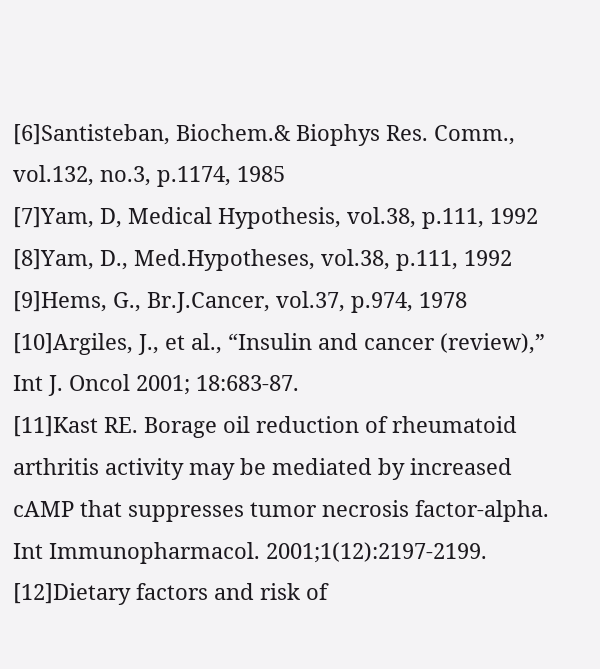[6]Santisteban, Biochem.& Biophys Res. Comm., vol.132, no.3, p.1174, 1985
[7]Yam, D, Medical Hypothesis, vol.38, p.111, 1992
[8]Yam, D., Med.Hypotheses, vol.38, p.111, 1992
[9]Hems, G., Br.J.Cancer, vol.37, p.974, 1978
[10]Argiles, J., et al., “Insulin and cancer (review),” Int J. Oncol 2001; 18:683-87.
[11]Kast RE. Borage oil reduction of rheumatoid arthritis activity may be mediated by increased cAMP that suppresses tumor necrosis factor-alpha. Int Immunopharmacol. 2001;1(12):2197-2199.
[12]Dietary factors and risk of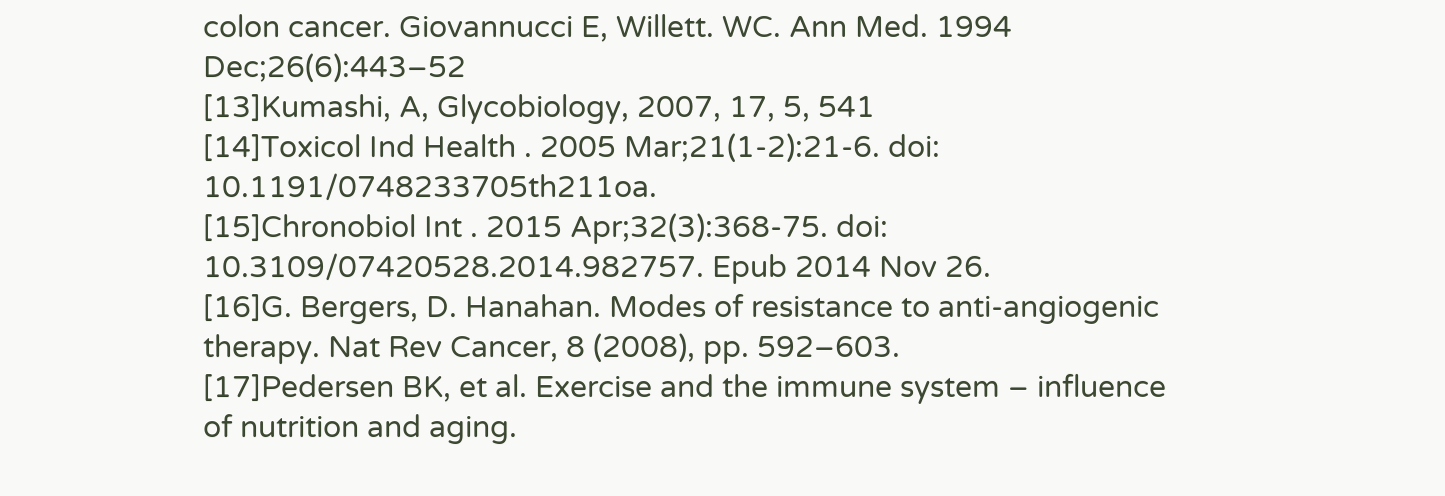colon cancer. Giovannucci E, Willett. WC. Ann Med. 1994 Dec;26(6):443–52
[13]Kumashi, A, Glycobiology, 2007, 17, 5, 541
[14]Toxicol Ind Health . 2005 Mar;21(1-2):21-6. doi: 10.1191/0748233705th211oa.
[15]Chronobiol Int . 2015 Apr;32(3):368-75. doi: 10.3109/07420528.2014.982757. Epub 2014 Nov 26.
[16]G. Bergers, D. Hanahan. Modes of resistance to anti-angiogenic therapy. Nat Rev Cancer, 8 (2008), pp. 592–603.
[17]Pedersen BK, et al. Exercise and the immune system – influence of nutrition and aging.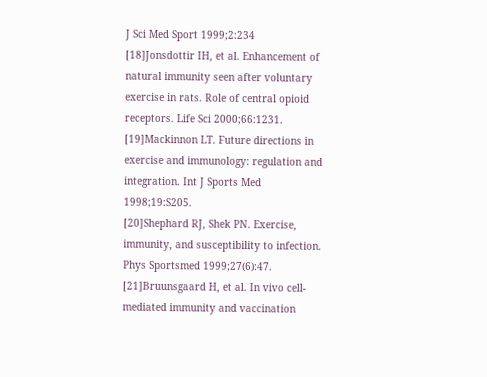J Sci Med Sport 1999;2:234
[18]Jonsdottir IH, et al. Enhancement of natural immunity seen after voluntary exercise in rats. Role of central opioid receptors. Life Sci 2000;66:1231.
[19]Mackinnon LT. Future directions in exercise and immunology: regulation and integration. Int J Sports Med 1998;19:S205.
[20]Shephard RJ, Shek PN. Exercise, immunity, and susceptibility to infection. Phys Sportsmed 1999;27(6):47.
[21]Bruunsgaard H, et al. In vivo cell-mediated immunity and vaccination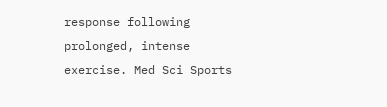response following prolonged, intense exercise. Med Sci Sports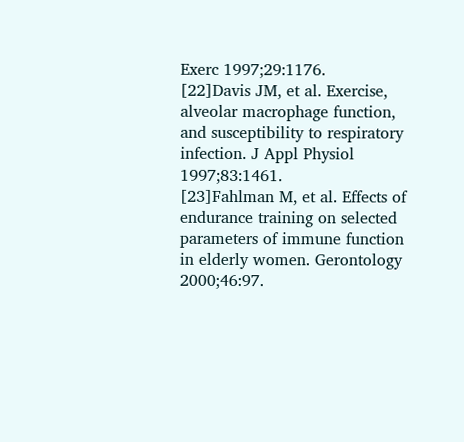Exerc 1997;29:1176.
[22]Davis JM, et al. Exercise, alveolar macrophage function, and susceptibility to respiratory infection. J Appl Physiol 1997;83:1461.
[23]Fahlman M, et al. Effects of endurance training on selected parameters of immune function in elderly women. Gerontology 2000;46:97.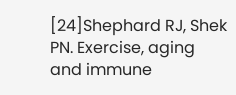[24]Shephard RJ, Shek PN. Exercise, aging and immune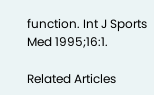function. Int J Sports Med 1995;16:1.

Related Articles